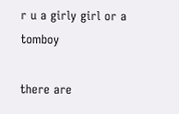r u a girly girl or a tomboy

there are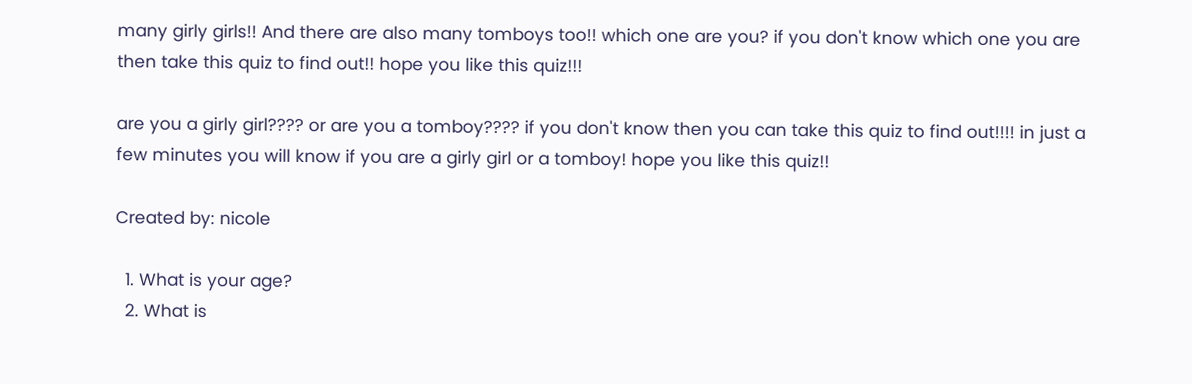many girly girls!! And there are also many tomboys too!! which one are you? if you don't know which one you are then take this quiz to find out!! hope you like this quiz!!!

are you a girly girl???? or are you a tomboy???? if you don't know then you can take this quiz to find out!!!! in just a few minutes you will know if you are a girly girl or a tomboy! hope you like this quiz!!

Created by: nicole

  1. What is your age?
  2. What is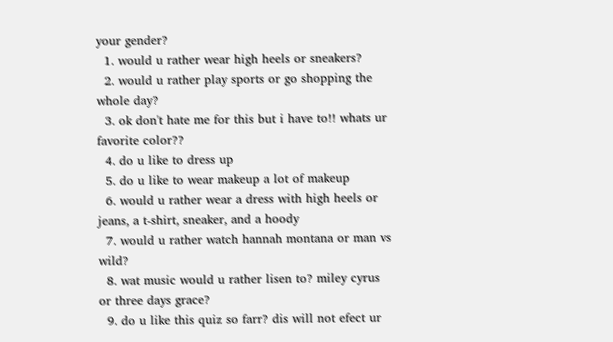your gender?
  1. would u rather wear high heels or sneakers?
  2. would u rather play sports or go shopping the whole day?
  3. ok don't hate me for this but i have to!! whats ur favorite color??
  4. do u like to dress up
  5. do u like to wear makeup a lot of makeup
  6. would u rather wear a dress with high heels or jeans, a t-shirt, sneaker, and a hoody
  7. would u rather watch hannah montana or man vs wild?
  8. wat music would u rather lisen to? miley cyrus or three days grace?
  9. do u like this quiz so farr? dis will not efect ur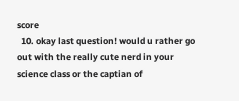score
  10. okay last question! would u rather go out with the really cute nerd in your science class or the captian of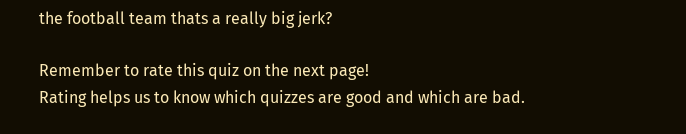the football team thats a really big jerk?

Remember to rate this quiz on the next page!
Rating helps us to know which quizzes are good and which are bad.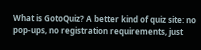What is GotoQuiz? A better kind of quiz site: no pop-ups, no registration requirements, just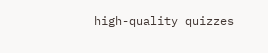high-quality quizzes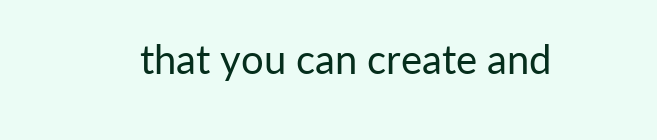that you can create and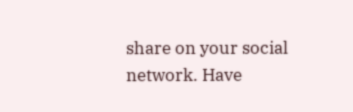share on your social network. Have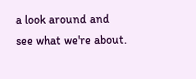a look around and see what we're about.